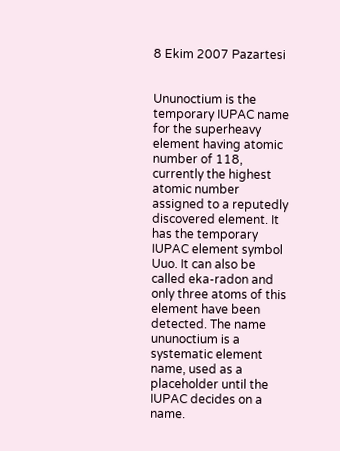8 Ekim 2007 Pazartesi


Ununoctium is the temporary IUPAC name for the superheavy element having atomic number of 118, currently the highest atomic number assigned to a reputedly discovered element. It has the temporary IUPAC element symbol Uuo. It can also be called eka-radon and only three atoms of this element have been detected. The name ununoctium is a systematic element name, used as a placeholder until the IUPAC decides on a name.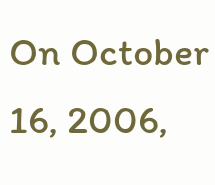On October 16, 2006,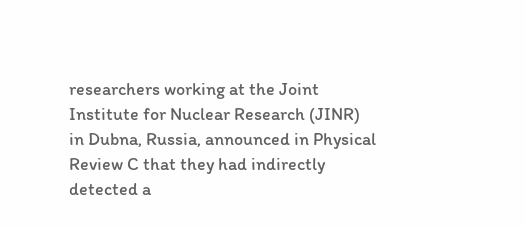researchers working at the Joint Institute for Nuclear Research (JINR) in Dubna, Russia, announced in Physical Review C that they had indirectly detected a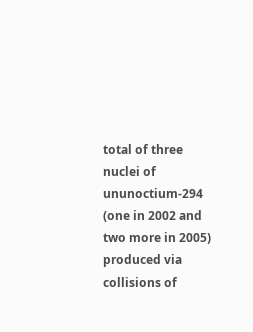total of three nuclei of ununoctium-294 (one in 2002 and two more in 2005) produced via collisions of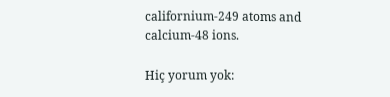californium-249 atoms and calcium-48 ions.

Hiç yorum yok: